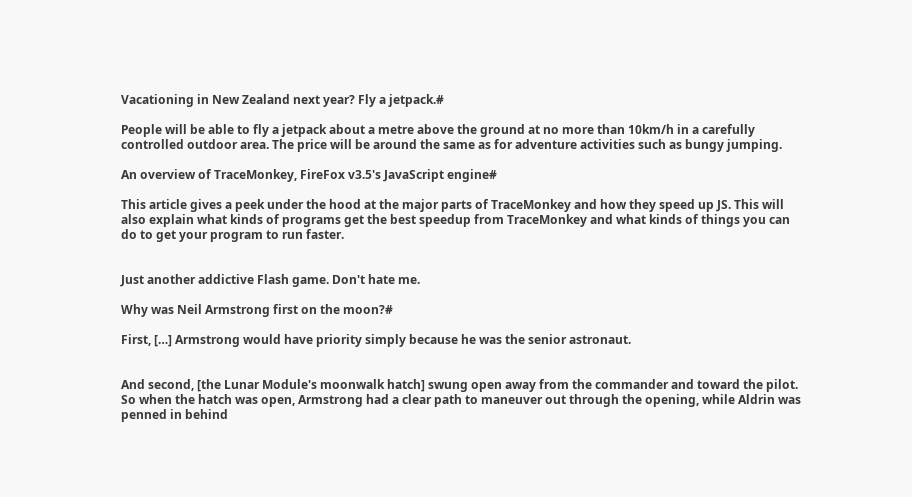Vacationing in New Zealand next year? Fly a jetpack.#

People will be able to fly a jetpack about a metre above the ground at no more than 10km/h in a carefully controlled outdoor area. The price will be around the same as for adventure activities such as bungy jumping.

An overview of TraceMonkey, FireFox v3.5's JavaScript engine#

This article gives a peek under the hood at the major parts of TraceMonkey and how they speed up JS. This will also explain what kinds of programs get the best speedup from TraceMonkey and what kinds of things you can do to get your program to run faster.


Just another addictive Flash game. Don't hate me.

Why was Neil Armstrong first on the moon?#

First, […] Armstrong would have priority simply because he was the senior astronaut.


And second, [the Lunar Module's moonwalk hatch] swung open away from the commander and toward the pilot. So when the hatch was open, Armstrong had a clear path to maneuver out through the opening, while Aldrin was penned in behind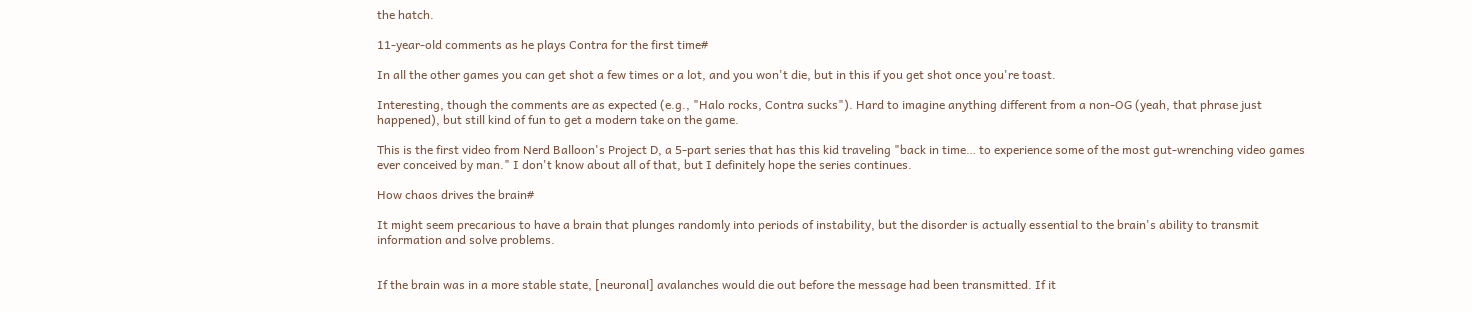the hatch.

11-year-old comments as he plays Contra for the first time#

In all the other games you can get shot a few times or a lot, and you won't die, but in this if you get shot once you're toast.

Interesting, though the comments are as expected (e.g., "Halo rocks, Contra sucks"). Hard to imagine anything different from a non-OG (yeah, that phrase just happened), but still kind of fun to get a modern take on the game.

This is the first video from Nerd Balloon's Project D, a 5-part series that has this kid traveling "back in time… to experience some of the most gut-wrenching video games ever conceived by man." I don't know about all of that, but I definitely hope the series continues.

How chaos drives the brain#

It might seem precarious to have a brain that plunges randomly into periods of instability, but the disorder is actually essential to the brain's ability to transmit information and solve problems.


If the brain was in a more stable state, [neuronal] avalanches would die out before the message had been transmitted. If it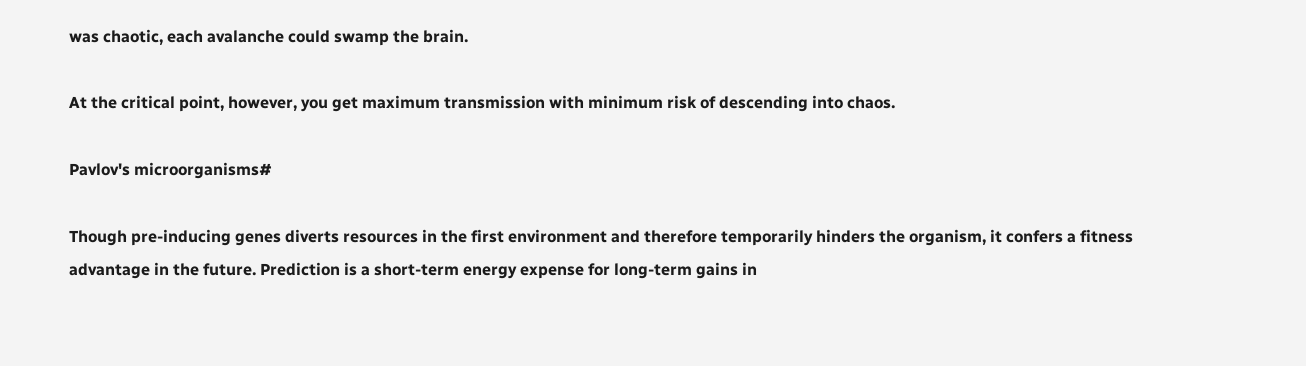was chaotic, each avalanche could swamp the brain.

At the critical point, however, you get maximum transmission with minimum risk of descending into chaos.

Pavlov's microorganisms#

Though pre-inducing genes diverts resources in the first environment and therefore temporarily hinders the organism, it confers a fitness advantage in the future. Prediction is a short-term energy expense for long-term gains in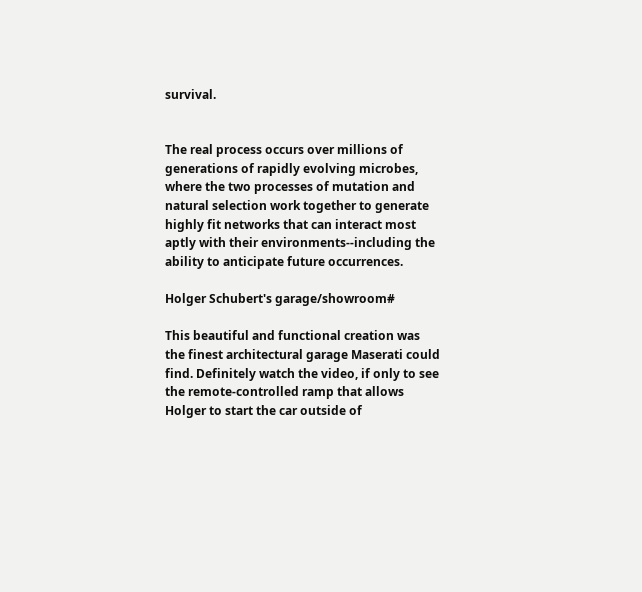survival.


The real process occurs over millions of generations of rapidly evolving microbes, where the two processes of mutation and natural selection work together to generate highly fit networks that can interact most aptly with their environments--including the ability to anticipate future occurrences.

Holger Schubert's garage/showroom#

This beautiful and functional creation was the finest architectural garage Maserati could find. Definitely watch the video, if only to see the remote-controlled ramp that allows Holger to start the car outside of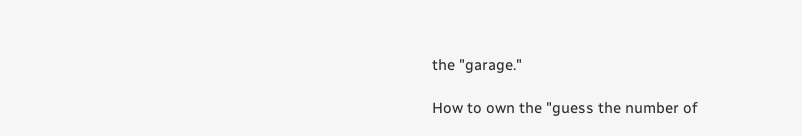the "garage."

How to own the "guess the number of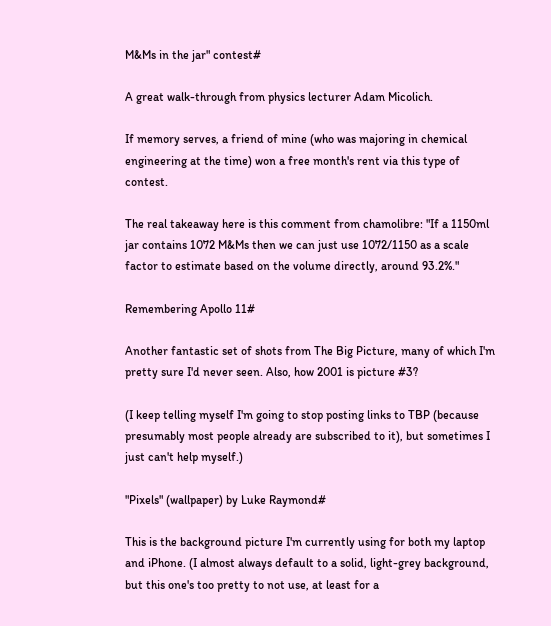M&Ms in the jar" contest#

A great walk-through from physics lecturer Adam Micolich.

If memory serves, a friend of mine (who was majoring in chemical engineering at the time) won a free month's rent via this type of contest.

The real takeaway here is this comment from chamolibre: "If a 1150ml jar contains 1072 M&Ms then we can just use 1072/1150 as a scale factor to estimate based on the volume directly, around 93.2%."

Remembering Apollo 11#

Another fantastic set of shots from The Big Picture, many of which I'm pretty sure I'd never seen. Also, how 2001 is picture #3?

(I keep telling myself I'm going to stop posting links to TBP (because presumably most people already are subscribed to it), but sometimes I just can't help myself.)

"Pixels" (wallpaper) by Luke Raymond#

This is the background picture I'm currently using for both my laptop and iPhone. (I almost always default to a solid, light-grey background, but this one's too pretty to not use, at least for a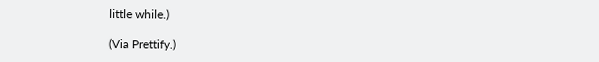little while.)

(Via Prettify.)